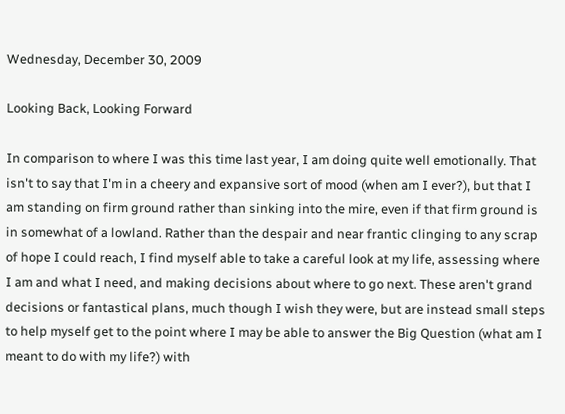Wednesday, December 30, 2009

Looking Back, Looking Forward

In comparison to where I was this time last year, I am doing quite well emotionally. That isn't to say that I'm in a cheery and expansive sort of mood (when am I ever?), but that I am standing on firm ground rather than sinking into the mire, even if that firm ground is in somewhat of a lowland. Rather than the despair and near frantic clinging to any scrap of hope I could reach, I find myself able to take a careful look at my life, assessing where I am and what I need, and making decisions about where to go next. These aren't grand decisions or fantastical plans, much though I wish they were, but are instead small steps to help myself get to the point where I may be able to answer the Big Question (what am I meant to do with my life?) with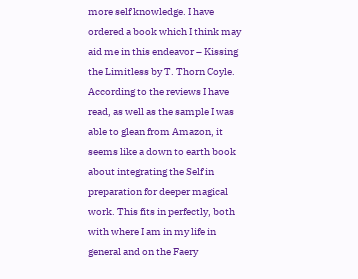more self knowledge. I have ordered a book which I think may aid me in this endeavor – Kissing the Limitless by T. Thorn Coyle. According to the reviews I have read, as well as the sample I was able to glean from Amazon, it seems like a down to earth book about integrating the Self in preparation for deeper magical work. This fits in perfectly, both with where I am in my life in general and on the Faery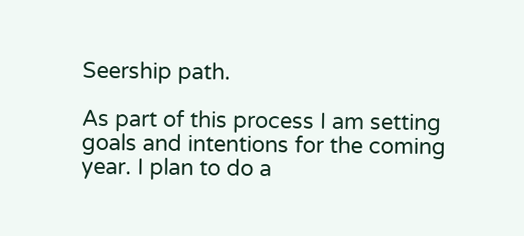Seership path.

As part of this process I am setting goals and intentions for the coming year. I plan to do a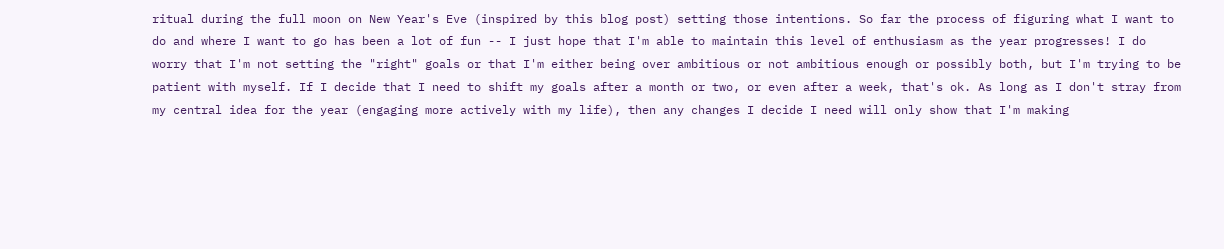ritual during the full moon on New Year's Eve (inspired by this blog post) setting those intentions. So far the process of figuring what I want to do and where I want to go has been a lot of fun -- I just hope that I'm able to maintain this level of enthusiasm as the year progresses! I do worry that I'm not setting the "right" goals or that I'm either being over ambitious or not ambitious enough or possibly both, but I'm trying to be patient with myself. If I decide that I need to shift my goals after a month or two, or even after a week, that's ok. As long as I don't stray from my central idea for the year (engaging more actively with my life), then any changes I decide I need will only show that I'm making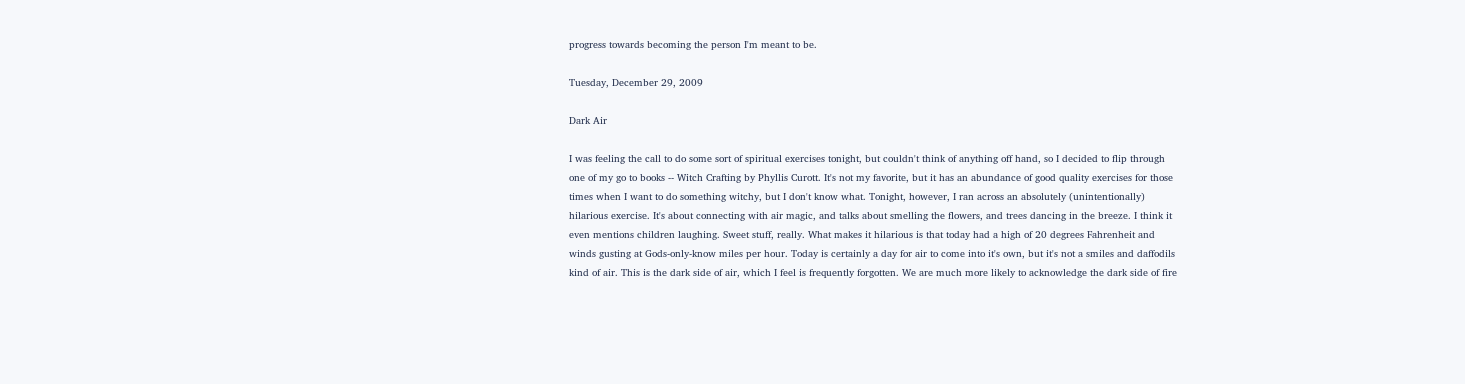progress towards becoming the person I'm meant to be.

Tuesday, December 29, 2009

Dark Air

I was feeling the call to do some sort of spiritual exercises tonight, but couldn't think of anything off hand, so I decided to flip through one of my go to books -- Witch Crafting by Phyllis Curott. It's not my favorite, but it has an abundance of good quality exercises for those times when I want to do something witchy, but I don't know what. Tonight, however, I ran across an absolutely (unintentionally) hilarious exercise. It's about connecting with air magic, and talks about smelling the flowers, and trees dancing in the breeze. I think it even mentions children laughing. Sweet stuff, really. What makes it hilarious is that today had a high of 20 degrees Fahrenheit and winds gusting at Gods-only-know miles per hour. Today is certainly a day for air to come into it's own, but it's not a smiles and daffodils kind of air. This is the dark side of air, which I feel is frequently forgotten. We are much more likely to acknowledge the dark side of fire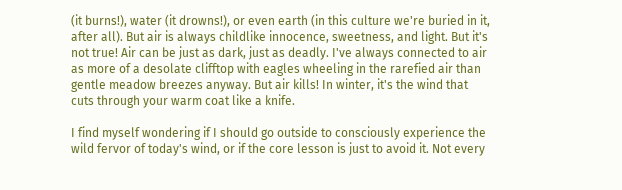(it burns!), water (it drowns!), or even earth (in this culture we're buried in it, after all). But air is always childlike innocence, sweetness, and light. But it's not true! Air can be just as dark, just as deadly. I've always connected to air as more of a desolate clifftop with eagles wheeling in the rarefied air than gentle meadow breezes anyway. But air kills! In winter, it's the wind that cuts through your warm coat like a knife.

I find myself wondering if I should go outside to consciously experience the wild fervor of today's wind, or if the core lesson is just to avoid it. Not every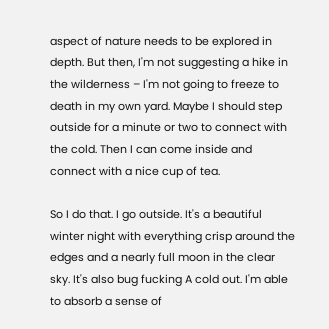aspect of nature needs to be explored in depth. But then, I'm not suggesting a hike in the wilderness – I'm not going to freeze to death in my own yard. Maybe I should step outside for a minute or two to connect with the cold. Then I can come inside and connect with a nice cup of tea.

So I do that. I go outside. It's a beautiful winter night with everything crisp around the edges and a nearly full moon in the clear sky. It's also bug fucking A cold out. I'm able to absorb a sense of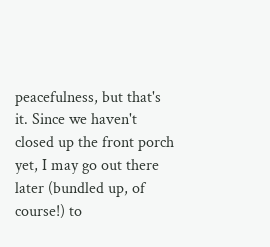peacefulness, but that's it. Since we haven't closed up the front porch yet, I may go out there later (bundled up, of course!) to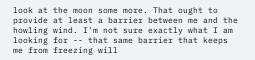look at the moon some more. That ought to provide at least a barrier between me and the howling wind. I'm not sure exactly what I am looking for -- that same barrier that keeps me from freezing will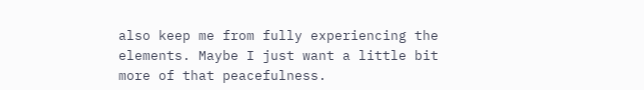also keep me from fully experiencing the elements. Maybe I just want a little bit more of that peacefulness.